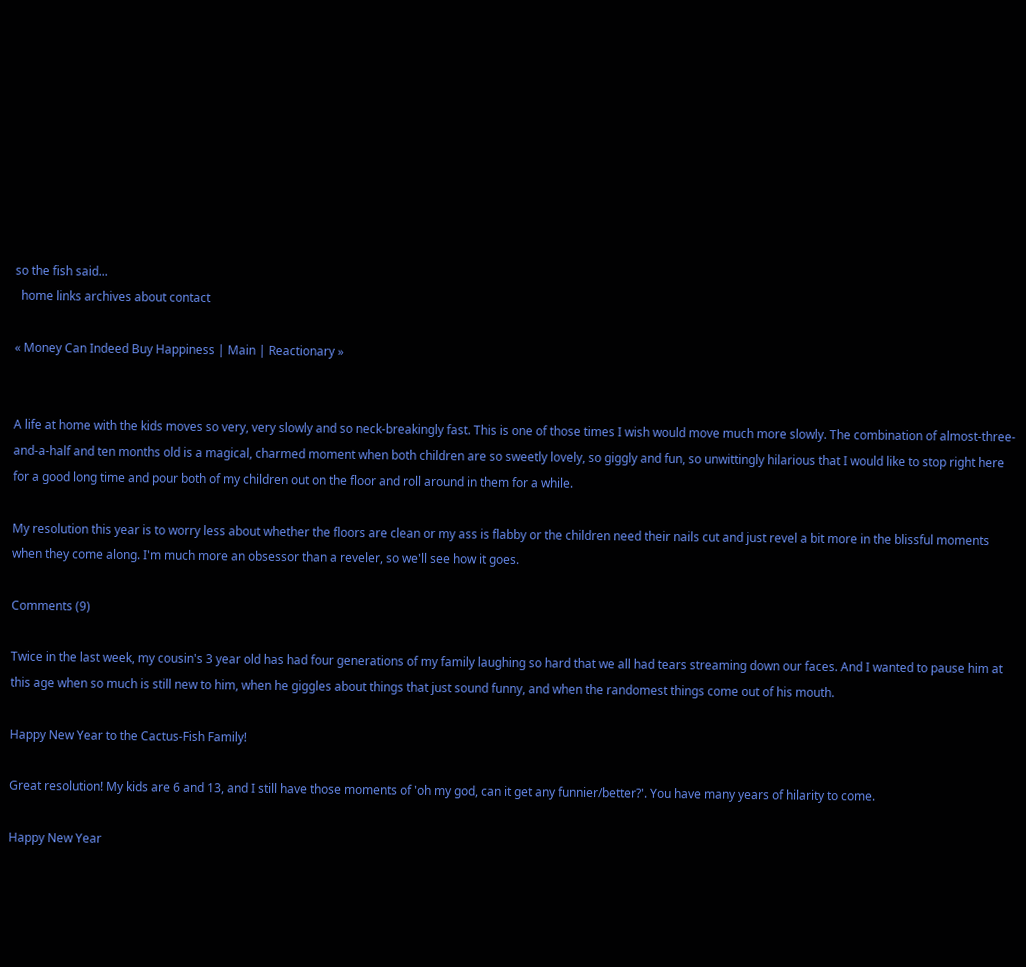so the fish said...
  home links archives about contact

« Money Can Indeed Buy Happiness | Main | Reactionary »


A life at home with the kids moves so very, very slowly and so neck-breakingly fast. This is one of those times I wish would move much more slowly. The combination of almost-three-and-a-half and ten months old is a magical, charmed moment when both children are so sweetly lovely, so giggly and fun, so unwittingly hilarious that I would like to stop right here for a good long time and pour both of my children out on the floor and roll around in them for a while.

My resolution this year is to worry less about whether the floors are clean or my ass is flabby or the children need their nails cut and just revel a bit more in the blissful moments when they come along. I'm much more an obsessor than a reveler, so we'll see how it goes.

Comments (9)

Twice in the last week, my cousin's 3 year old has had four generations of my family laughing so hard that we all had tears streaming down our faces. And I wanted to pause him at this age when so much is still new to him, when he giggles about things that just sound funny, and when the randomest things come out of his mouth.

Happy New Year to the Cactus-Fish Family!

Great resolution! My kids are 6 and 13, and I still have those moments of 'oh my god, can it get any funnier/better?'. You have many years of hilarity to come.

Happy New Year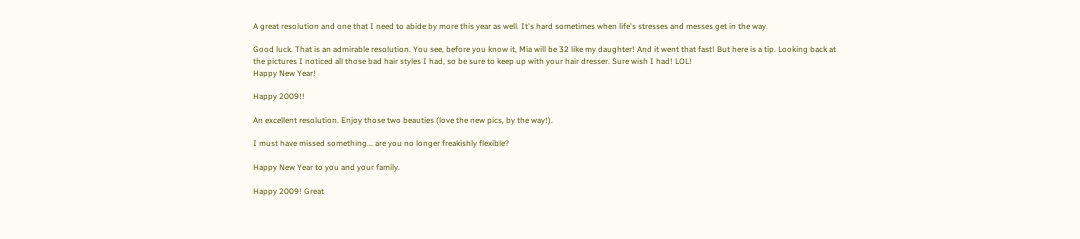A great resolution and one that I need to abide by more this year as well. It's hard sometimes when life's stresses and messes get in the way.

Good luck. That is an admirable resolution. You see, before you know it, Mia will be 32 like my daughter! And it went that fast! But here is a tip. Looking back at the pictures I noticed all those bad hair styles I had, so be sure to keep up with your hair dresser. Sure wish I had! LOL!
Happy New Year!

Happy 2009!!

An excellent resolution. Enjoy those two beauties (love the new pics, by the way!).

I must have missed something... are you no longer freakishly flexible?

Happy New Year to you and your family.

Happy 2009! Great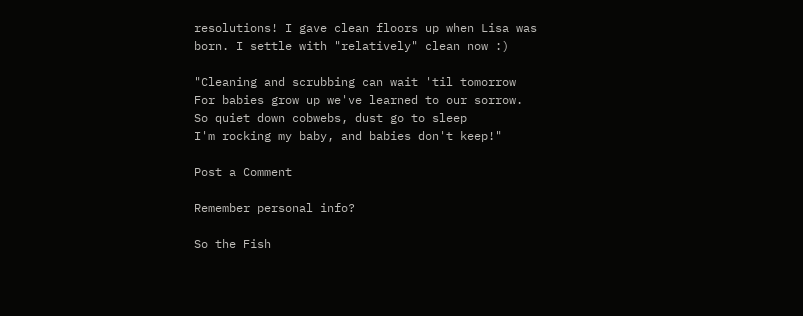resolutions! I gave clean floors up when Lisa was born. I settle with "relatively" clean now :)

"Cleaning and scrubbing can wait 'til tomorrow
For babies grow up we've learned to our sorrow.
So quiet down cobwebs, dust go to sleep
I'm rocking my baby, and babies don't keep!"

Post a Comment

Remember personal info?

So the Fish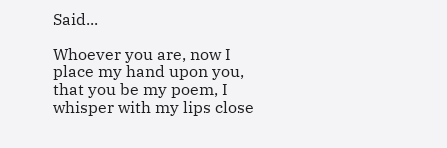Said...

Whoever you are, now I place my hand upon you, that you be my poem, I whisper with my lips close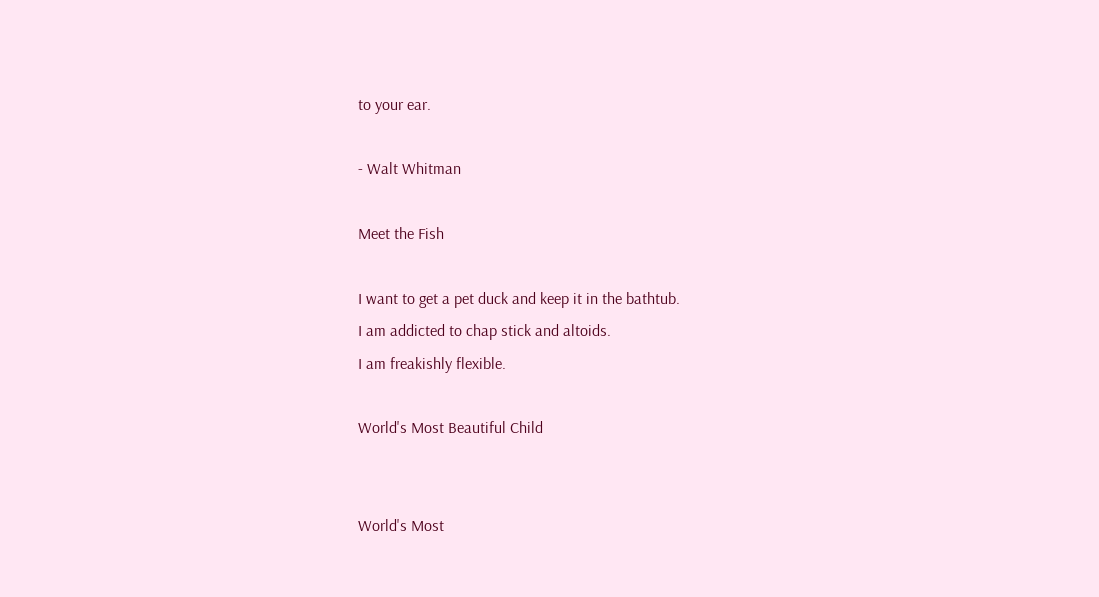to your ear.

- Walt Whitman

Meet the Fish

I want to get a pet duck and keep it in the bathtub.
I am addicted to chap stick and altoids.
I am freakishly flexible.

World's Most Beautiful Child


World's Most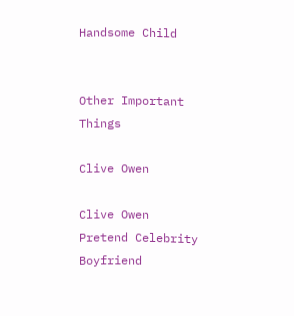Handsome Child


Other Important Things

Clive Owen

Clive Owen
Pretend Celebrity Boyfriend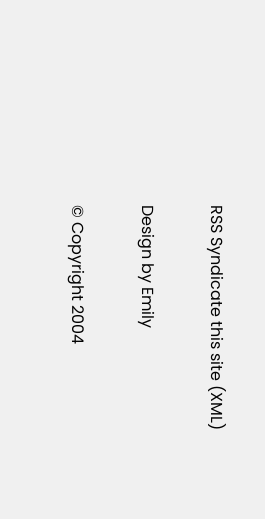RSS Syndicate this site (XML)

Design by Emily

© Copyright 2004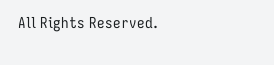All Rights Reserved.